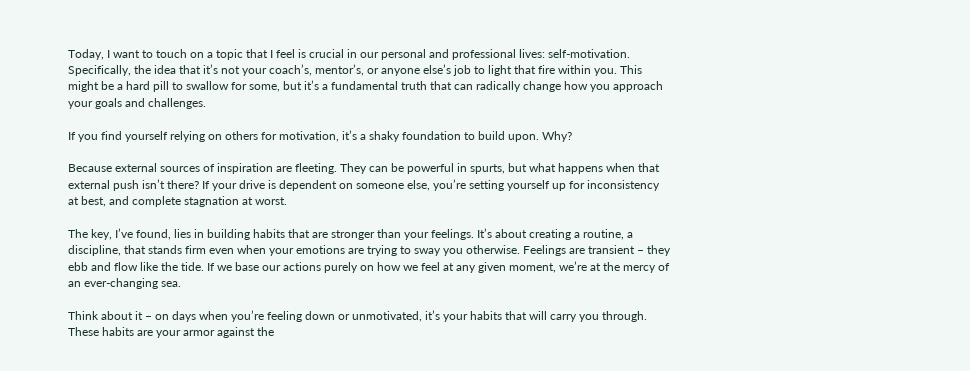Today, I want to touch on a topic that I feel is crucial in our personal and professional lives: self-motivation. Specifically, the idea that it’s not your coach’s, mentor’s, or anyone else’s job to light that fire within you. This might be a hard pill to swallow for some, but it’s a fundamental truth that can radically change how you approach your goals and challenges.

If you find yourself relying on others for motivation, it’s a shaky foundation to build upon. Why?

Because external sources of inspiration are fleeting. They can be powerful in spurts, but what happens when that external push isn’t there? If your drive is dependent on someone else, you’re setting yourself up for inconsistency at best, and complete stagnation at worst.

The key, I’ve found, lies in building habits that are stronger than your feelings. It’s about creating a routine, a discipline, that stands firm even when your emotions are trying to sway you otherwise. Feelings are transient – they ebb and flow like the tide. If we base our actions purely on how we feel at any given moment, we’re at the mercy of an ever-changing sea.

Think about it – on days when you’re feeling down or unmotivated, it’s your habits that will carry you through. These habits are your armor against the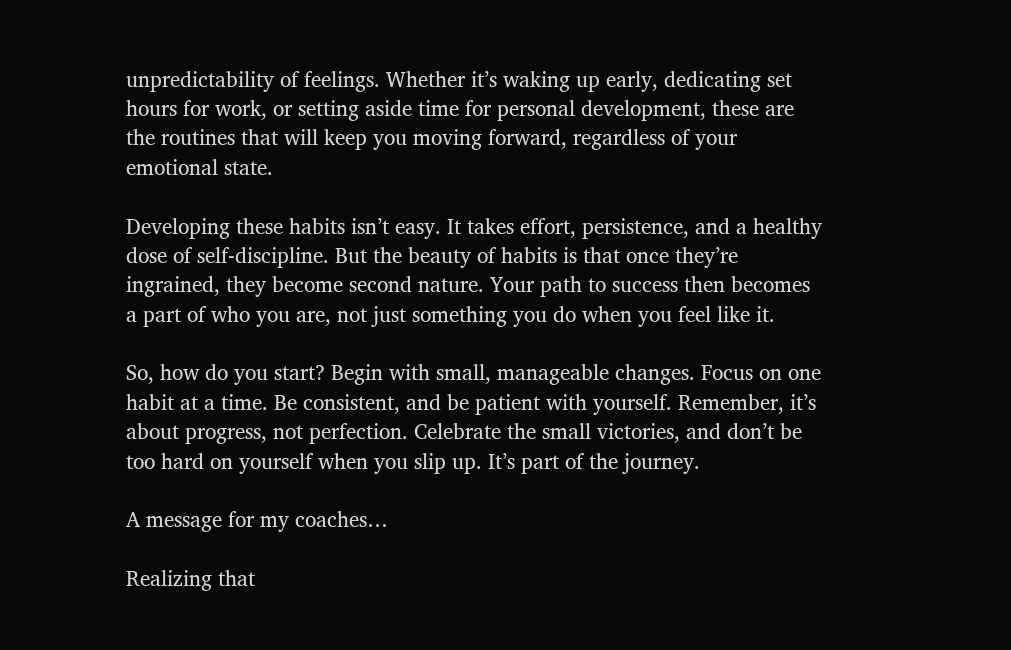unpredictability of feelings. Whether it’s waking up early, dedicating set hours for work, or setting aside time for personal development, these are the routines that will keep you moving forward, regardless of your emotional state.

Developing these habits isn’t easy. It takes effort, persistence, and a healthy dose of self-discipline. But the beauty of habits is that once they’re ingrained, they become second nature. Your path to success then becomes a part of who you are, not just something you do when you feel like it.

So, how do you start? Begin with small, manageable changes. Focus on one habit at a time. Be consistent, and be patient with yourself. Remember, it’s about progress, not perfection. Celebrate the small victories, and don’t be too hard on yourself when you slip up. It’s part of the journey.

A message for my coaches…

Realizing that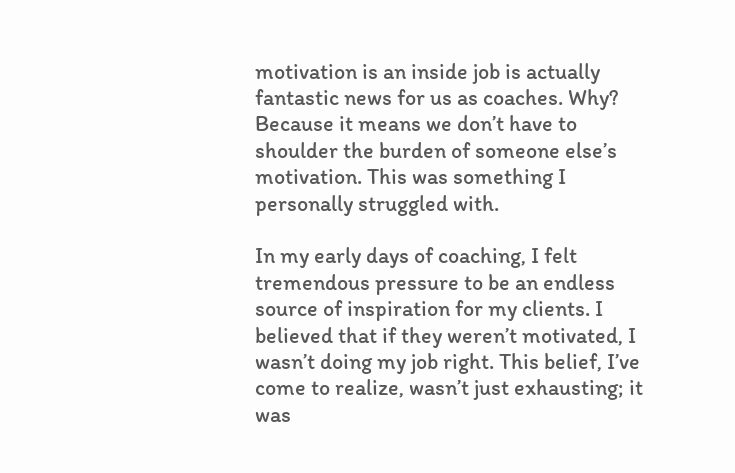motivation is an inside job is actually fantastic news for us as coaches. Why? Because it means we don’t have to shoulder the burden of someone else’s motivation. This was something I personally struggled with.

In my early days of coaching, I felt tremendous pressure to be an endless source of inspiration for my clients. I believed that if they weren’t motivated, I wasn’t doing my job right. This belief, I’ve come to realize, wasn’t just exhausting; it was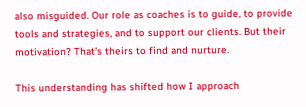also misguided. Our role as coaches is to guide, to provide tools and strategies, and to support our clients. But their motivation? That’s theirs to find and nurture.

This understanding has shifted how I approach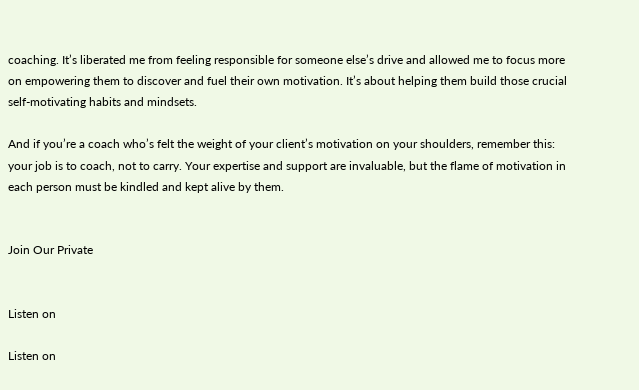coaching. It’s liberated me from feeling responsible for someone else’s drive and allowed me to focus more on empowering them to discover and fuel their own motivation. It’s about helping them build those crucial self-motivating habits and mindsets.

And if you’re a coach who’s felt the weight of your client’s motivation on your shoulders, remember this: your job is to coach, not to carry. Your expertise and support are invaluable, but the flame of motivation in each person must be kindled and kept alive by them.


Join Our Private


Listen on

Listen on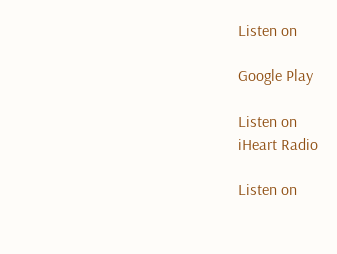Listen on

Google Play

Listen on
iHeart Radio

Listen on